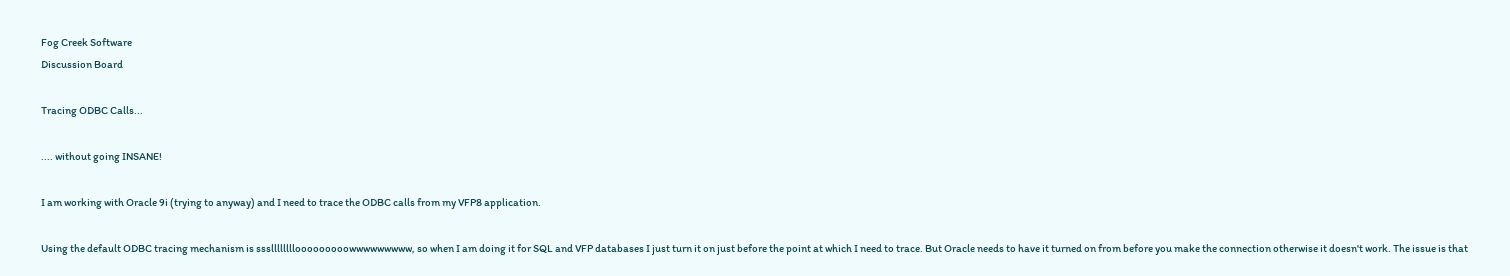Fog Creek Software
Discussion Board

Tracing ODBC Calls...

.... without going INSANE!

I am working with Oracle 9i (trying to anyway) and I need to trace the ODBC calls from my VFP8 application.

Using the default ODBC tracing mechanism is sssllllllllooooooooowwwwwwwww, so when I am doing it for SQL and VFP databases I just turn it on just before the point at which I need to trace. But Oracle needs to have it turned on from before you make the connection otherwise it doesn't work. The issue is that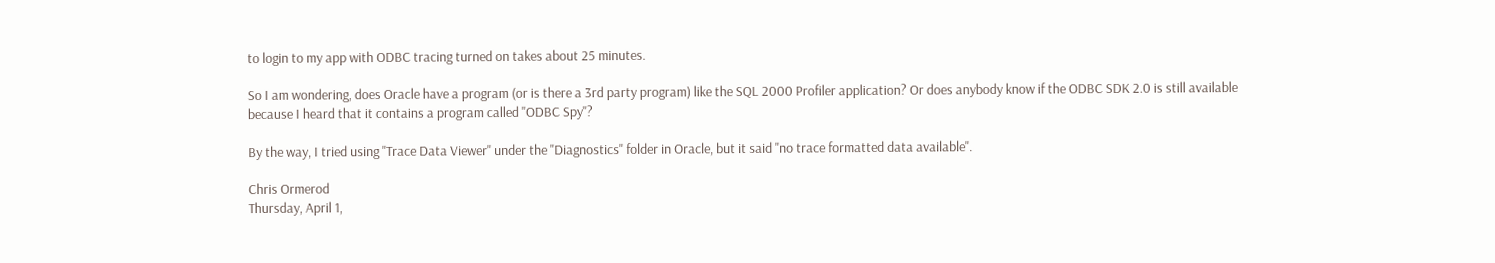to login to my app with ODBC tracing turned on takes about 25 minutes.

So I am wondering, does Oracle have a program (or is there a 3rd party program) like the SQL 2000 Profiler application? Or does anybody know if the ODBC SDK 2.0 is still available because I heard that it contains a program called "ODBC Spy"?

By the way, I tried using "Trace Data Viewer" under the "Diagnostics" folder in Oracle, but it said "no trace formatted data available".

Chris Ormerod
Thursday, April 1,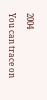2004

You can trace on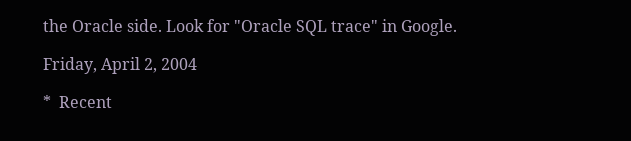the Oracle side. Look for "Oracle SQL trace" in Google.

Friday, April 2, 2004

*  Recent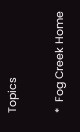Topics

*  Fog Creek Home